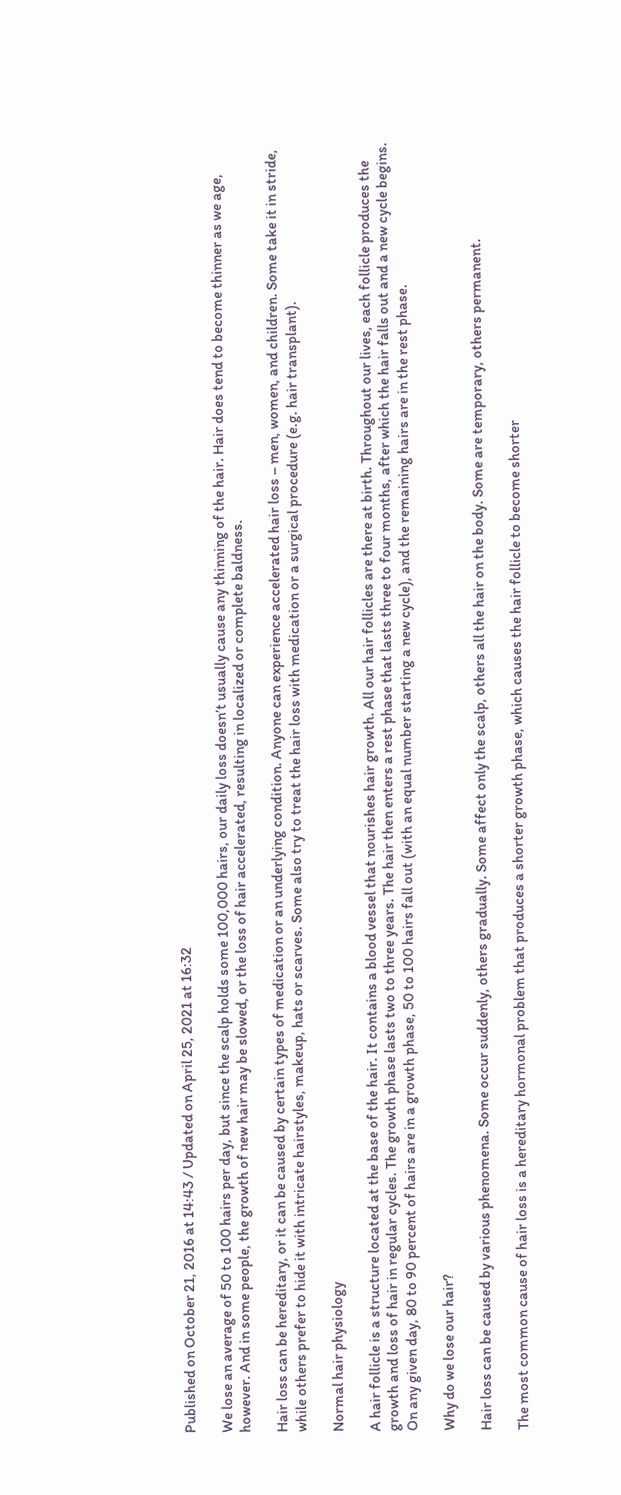Published on October 21, 2016 at 14:43 / Updated on April 25, 2021 at 16:32

We lose an average of 50 to 100 hairs per day, but since the scalp holds some 100,000 hairs, our daily loss doesn’t usually cause any thinning of the hair. Hair does tend to become thinner as we age, however. And in some people, the growth of new hair may be slowed, or the loss of hair accelerated, resulting in localized or complete baldness.

Hair loss can be hereditary, or it can be caused by certain types of medication or an underlying condition. Anyone can experience accelerated hair loss – men, women, and children. Some take it in stride, while others prefer to hide it with intricate hairstyles, makeup, hats or scarves. Some also try to treat the hair loss with medication or a surgical procedure (e.g. hair transplant).

Normal hair physiology

A hair follicle is a structure located at the base of the hair. It contains a blood vessel that nourishes hair growth. All our hair follicles are there at birth. Throughout our lives, each follicle produces the growth and loss of hair in regular cycles. The growth phase lasts two to three years. The hair then enters a rest phase that lasts three to four months, after which the hair falls out and a new cycle begins. On any given day, 80 to 90 percent of hairs are in a growth phase, 50 to 100 hairs fall out (with an equal number starting a new cycle), and the remaining hairs are in the rest phase.

Why do we lose our hair?

Hair loss can be caused by various phenomena. Some occur suddenly, others gradually. Some affect only the scalp, others all the hair on the body. Some are temporary, others permanent.

The most common cause of hair loss is a hereditary hormonal problem that produces a shorter growth phase, which causes the hair follicle to become shorter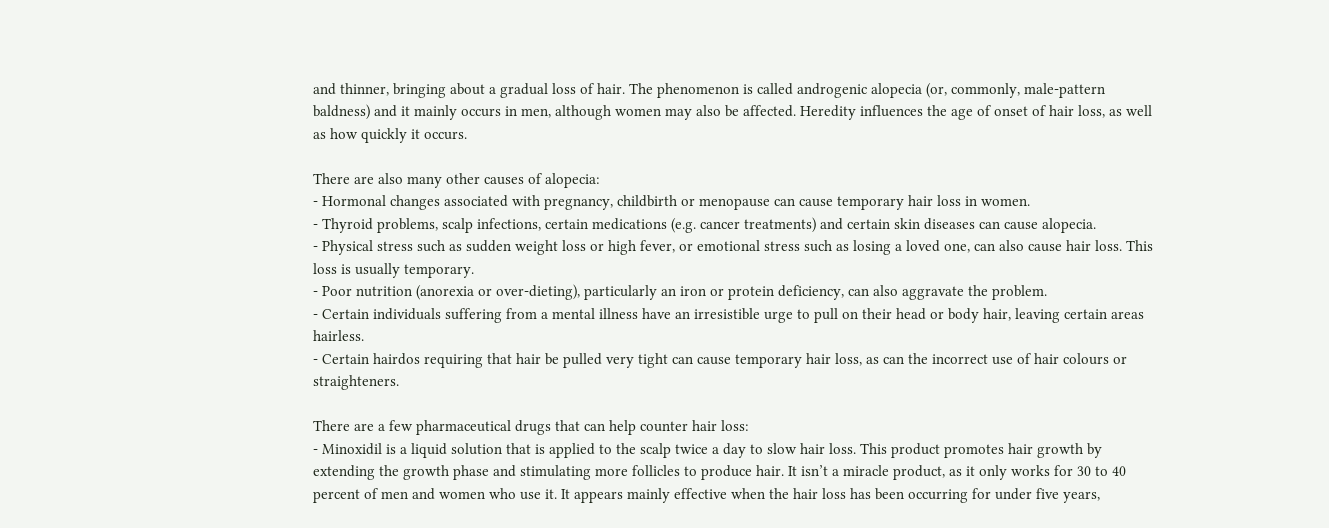and thinner, bringing about a gradual loss of hair. The phenomenon is called androgenic alopecia (or, commonly, male-pattern baldness) and it mainly occurs in men, although women may also be affected. Heredity influences the age of onset of hair loss, as well as how quickly it occurs.

There are also many other causes of alopecia:
- Hormonal changes associated with pregnancy, childbirth or menopause can cause temporary hair loss in women.
- Thyroid problems, scalp infections, certain medications (e.g. cancer treatments) and certain skin diseases can cause alopecia.
- Physical stress such as sudden weight loss or high fever, or emotional stress such as losing a loved one, can also cause hair loss. This loss is usually temporary.
- Poor nutrition (anorexia or over-dieting), particularly an iron or protein deficiency, can also aggravate the problem.
- Certain individuals suffering from a mental illness have an irresistible urge to pull on their head or body hair, leaving certain areas hairless.
- Certain hairdos requiring that hair be pulled very tight can cause temporary hair loss, as can the incorrect use of hair colours or straighteners.

There are a few pharmaceutical drugs that can help counter hair loss:
- Minoxidil is a liquid solution that is applied to the scalp twice a day to slow hair loss. This product promotes hair growth by extending the growth phase and stimulating more follicles to produce hair. It isn’t a miracle product, as it only works for 30 to 40 percent of men and women who use it. It appears mainly effective when the hair loss has been occurring for under five years,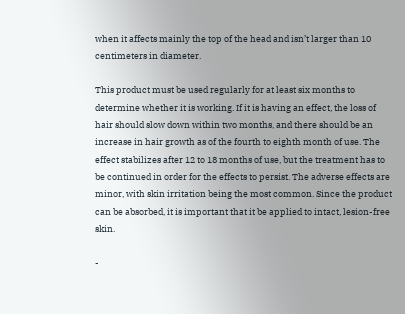when it affects mainly the top of the head and isn’t larger than 10 centimeters in diameter.

This product must be used regularly for at least six months to determine whether it is working. If it is having an effect, the loss of hair should slow down within two months, and there should be an increase in hair growth as of the fourth to eighth month of use. The effect stabilizes after 12 to 18 months of use, but the treatment has to be continued in order for the effects to persist. The adverse effects are minor, with skin irritation being the most common. Since the product can be absorbed, it is important that it be applied to intact, lesion-free skin.

-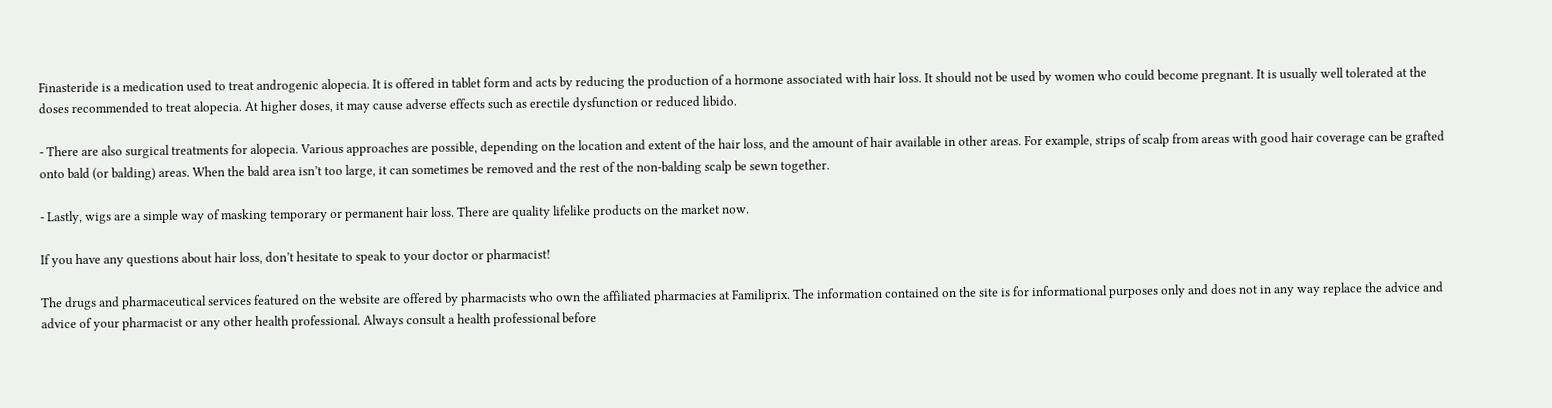Finasteride is a medication used to treat androgenic alopecia. It is offered in tablet form and acts by reducing the production of a hormone associated with hair loss. It should not be used by women who could become pregnant. It is usually well tolerated at the doses recommended to treat alopecia. At higher doses, it may cause adverse effects such as erectile dysfunction or reduced libido.

- There are also surgical treatments for alopecia. Various approaches are possible, depending on the location and extent of the hair loss, and the amount of hair available in other areas. For example, strips of scalp from areas with good hair coverage can be grafted onto bald (or balding) areas. When the bald area isn’t too large, it can sometimes be removed and the rest of the non-balding scalp be sewn together.

- Lastly, wigs are a simple way of masking temporary or permanent hair loss. There are quality lifelike products on the market now.

If you have any questions about hair loss, don’t hesitate to speak to your doctor or pharmacist!

The drugs and pharmaceutical services featured on the website are offered by pharmacists who own the affiliated pharmacies at Familiprix. The information contained on the site is for informational purposes only and does not in any way replace the advice and advice of your pharmacist or any other health professional. Always consult a health professional before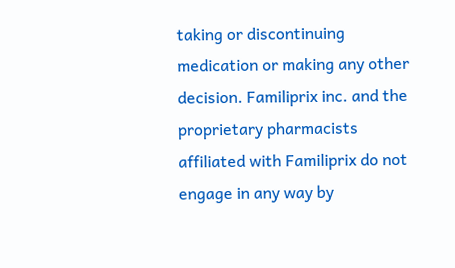taking or discontinuing medication or making any other decision. Familiprix inc. and the proprietary pharmacists affiliated with Familiprix do not engage in any way by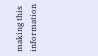making this information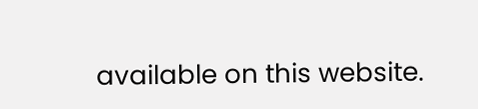available on this website.